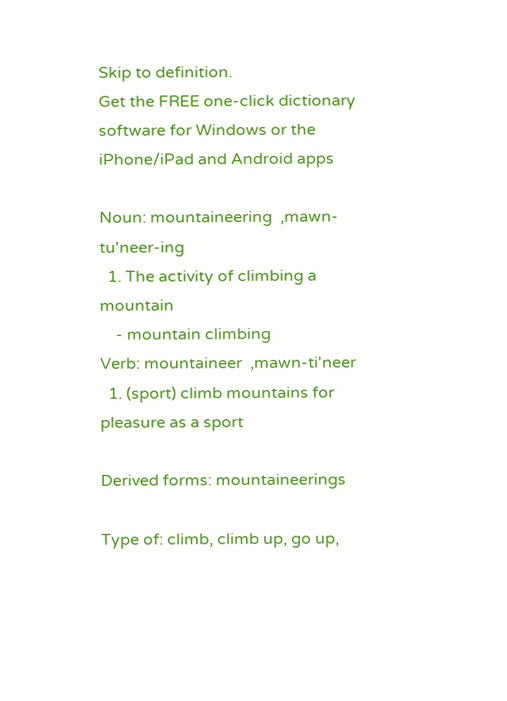Skip to definition.
Get the FREE one-click dictionary software for Windows or the iPhone/iPad and Android apps

Noun: mountaineering  ,mawn-tu'neer-ing
  1. The activity of climbing a mountain
    - mountain climbing
Verb: mountaineer  ,mawn-ti'neer
  1. (sport) climb mountains for pleasure as a sport

Derived forms: mountaineerings

Type of: climb, climb up, go up,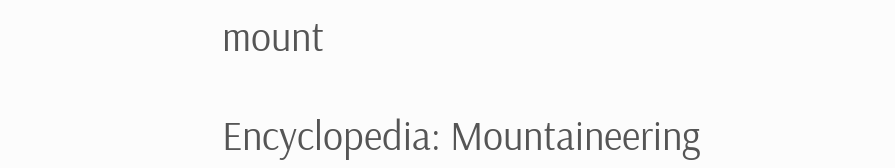mount

Encyclopedia: Mountaineering